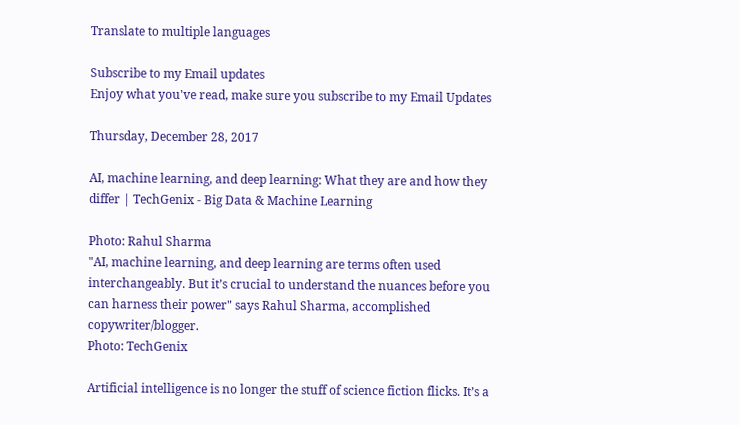Translate to multiple languages

Subscribe to my Email updates
Enjoy what you've read, make sure you subscribe to my Email Updates

Thursday, December 28, 2017

AI, machine learning, and deep learning: What they are and how they differ | TechGenix - Big Data & Machine Learning

Photo: Rahul Sharma
"AI, machine learning, and deep learning are terms often used interchangeably. But it’s crucial to understand the nuances before you can harness their power" says Rahul Sharma, accomplished copywriter/blogger.
Photo: TechGenix

Artificial intelligence is no longer the stuff of science fiction flicks. It’s a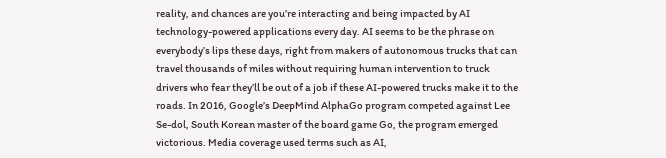reality, and chances are you’re interacting and being impacted by AI technology-powered applications every day. AI seems to be the phrase on everybody’s lips these days, right from makers of autonomous trucks that can travel thousands of miles without requiring human intervention to truck drivers who fear they’ll be out of a job if these AI-powered trucks make it to the roads. In 2016, Google’s DeepMind AlphaGo program competed against Lee Se-dol, South Korean master of the board game Go, the program emerged victorious. Media coverage used terms such as AI,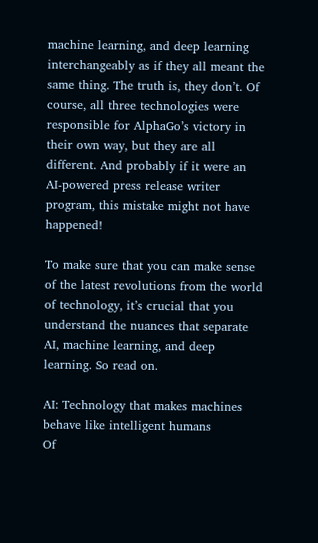machine learning, and deep learning interchangeably as if they all meant the same thing. The truth is, they don’t. Of course, all three technologies were responsible for AlphaGo’s victory in their own way, but they are all different. And probably if it were an AI-powered press release writer program, this mistake might not have happened!

To make sure that you can make sense of the latest revolutions from the world of technology, it’s crucial that you understand the nuances that separate AI, machine learning, and deep learning. So read on.

AI: Technology that makes machines behave like intelligent humans
Of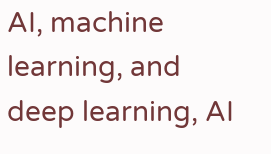AI, machine learning, and deep learning, AI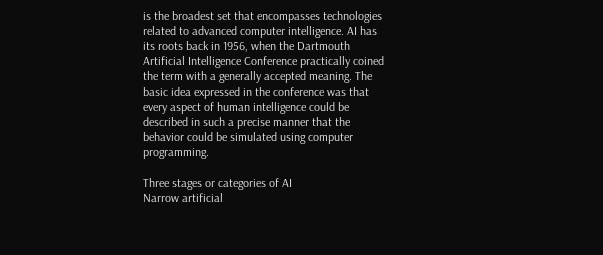is the broadest set that encompasses technologies related to advanced computer intelligence. AI has its roots back in 1956, when the Dartmouth Artificial Intelligence Conference practically coined the term with a generally accepted meaning. The basic idea expressed in the conference was that every aspect of human intelligence could be described in such a precise manner that the behavior could be simulated using computer programming.

Three stages or categories of AI
Narrow artificial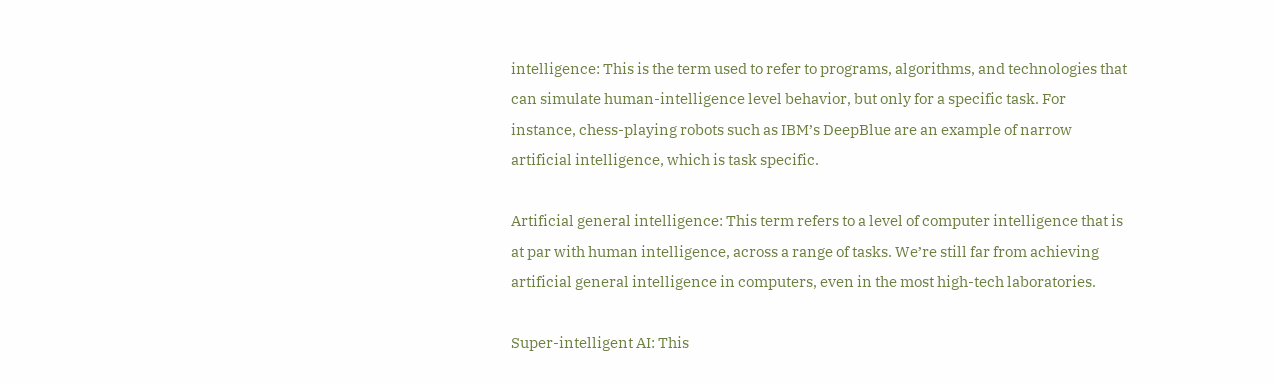intelligence: This is the term used to refer to programs, algorithms, and technologies that can simulate human-intelligence level behavior, but only for a specific task. For instance, chess-playing robots such as IBM’s DeepBlue are an example of narrow artificial intelligence, which is task specific.

Artificial general intelligence: This term refers to a level of computer intelligence that is at par with human intelligence, across a range of tasks. We’re still far from achieving artificial general intelligence in computers, even in the most high-tech laboratories.

Super-intelligent AI: This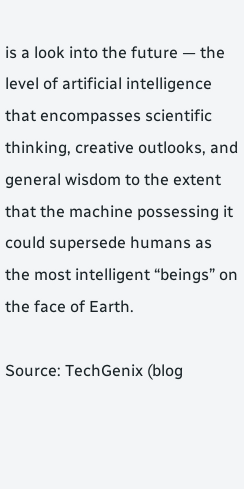is a look into the future — the level of artificial intelligence that encompasses scientific thinking, creative outlooks, and general wisdom to the extent that the machine possessing it could supersede humans as the most intelligent “beings” on the face of Earth.

Source: TechGenix (blog